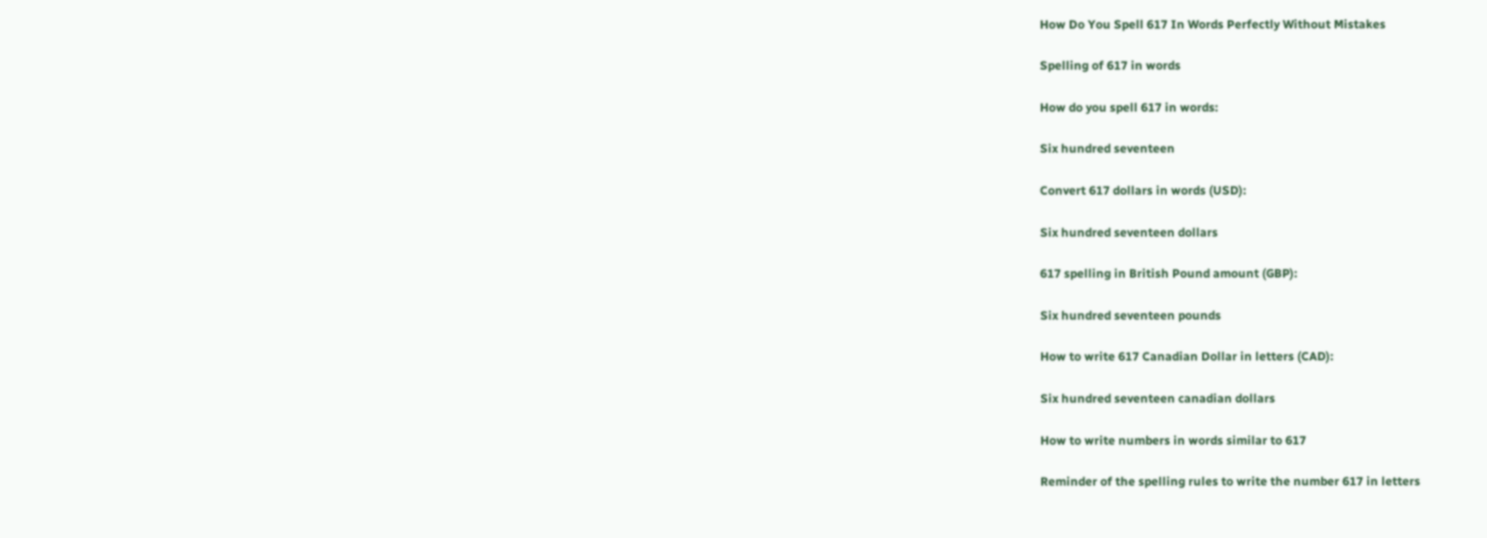How Do You Spell 617 In Words Perfectly Without Mistakes

Spelling of 617 in words

How do you spell 617 in words:

Six hundred seventeen

Convert 617 dollars in words (USD):

Six hundred seventeen dollars

617 spelling in British Pound amount (GBP):

Six hundred seventeen pounds

How to write 617 Canadian Dollar in letters (CAD):

Six hundred seventeen canadian dollars

How to write numbers in words similar to 617

Reminder of the spelling rules to write the number 617 in letters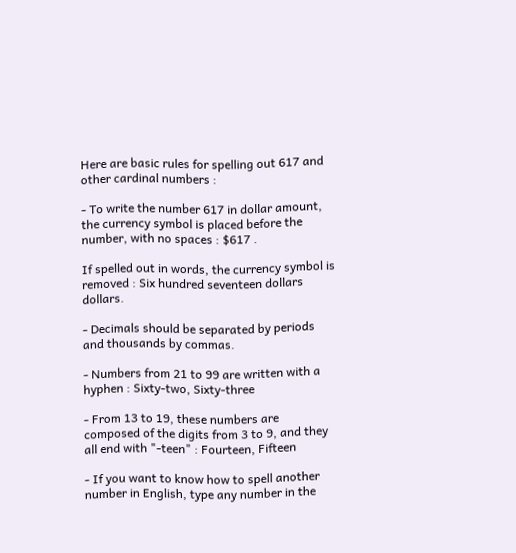Here are basic rules for spelling out 617 and other cardinal numbers :

- To write the number 617 in dollar amount, the currency symbol is placed before the number, with no spaces : $617 .

If spelled out in words, the currency symbol is removed : Six hundred seventeen dollars dollars.

- Decimals should be separated by periods and thousands by commas.

- Numbers from 21 to 99 are written with a hyphen : Sixty-two, Sixty-three

- From 13 to 19, these numbers are composed of the digits from 3 to 9, and they all end with "-teen" : Fourteen, Fifteen

- If you want to know how to spell another number in English, type any number in the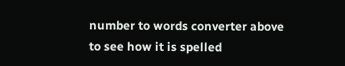number to words converter above to see how it is spelled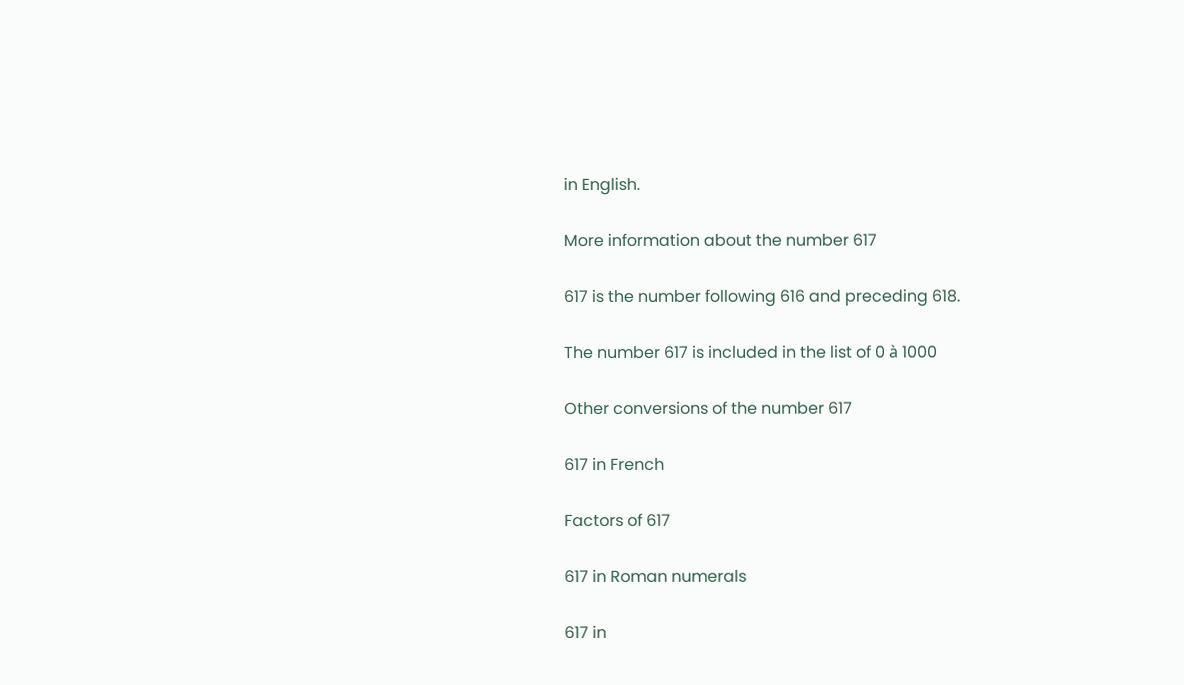in English.

More information about the number 617

617 is the number following 616 and preceding 618.

The number 617 is included in the list of 0 à 1000

Other conversions of the number 617

617 in French

Factors of 617

617 in Roman numerals

617 in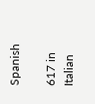Spanish

617 in Italian